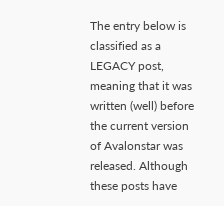The entry below is classified as a LEGACY post, meaning that it was written (well) before the current version of Avalonstar was released. Although these posts have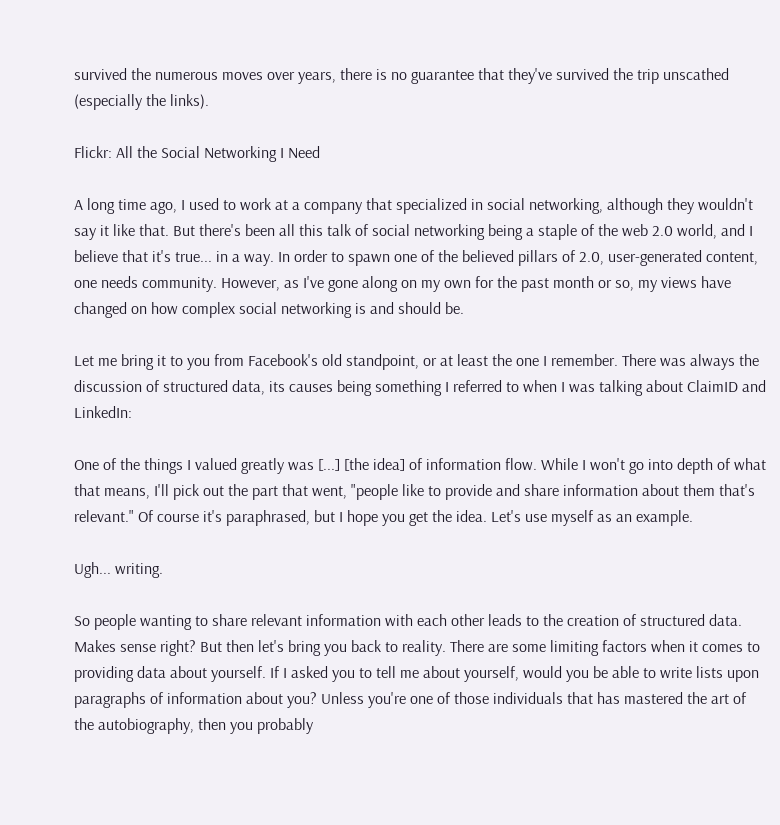survived the numerous moves over years, there is no guarantee that they've survived the trip unscathed (especially the links).

Flickr: All the Social Networking I Need

A long time ago, I used to work at a company that specialized in social networking, although they wouldn't say it like that. But there's been all this talk of social networking being a staple of the web 2.0 world, and I believe that it's true... in a way. In order to spawn one of the believed pillars of 2.0, user-generated content, one needs community. However, as I've gone along on my own for the past month or so, my views have changed on how complex social networking is and should be.

Let me bring it to you from Facebook's old standpoint, or at least the one I remember. There was always the discussion of structured data, its causes being something I referred to when I was talking about ClaimID and LinkedIn:

One of the things I valued greatly was [...] [the idea] of information flow. While I won't go into depth of what that means, I'll pick out the part that went, "people like to provide and share information about them that's relevant." Of course it's paraphrased, but I hope you get the idea. Let's use myself as an example.

Ugh... writing.

So people wanting to share relevant information with each other leads to the creation of structured data. Makes sense right? But then let's bring you back to reality. There are some limiting factors when it comes to providing data about yourself. If I asked you to tell me about yourself, would you be able to write lists upon paragraphs of information about you? Unless you're one of those individuals that has mastered the art of the autobiography, then you probably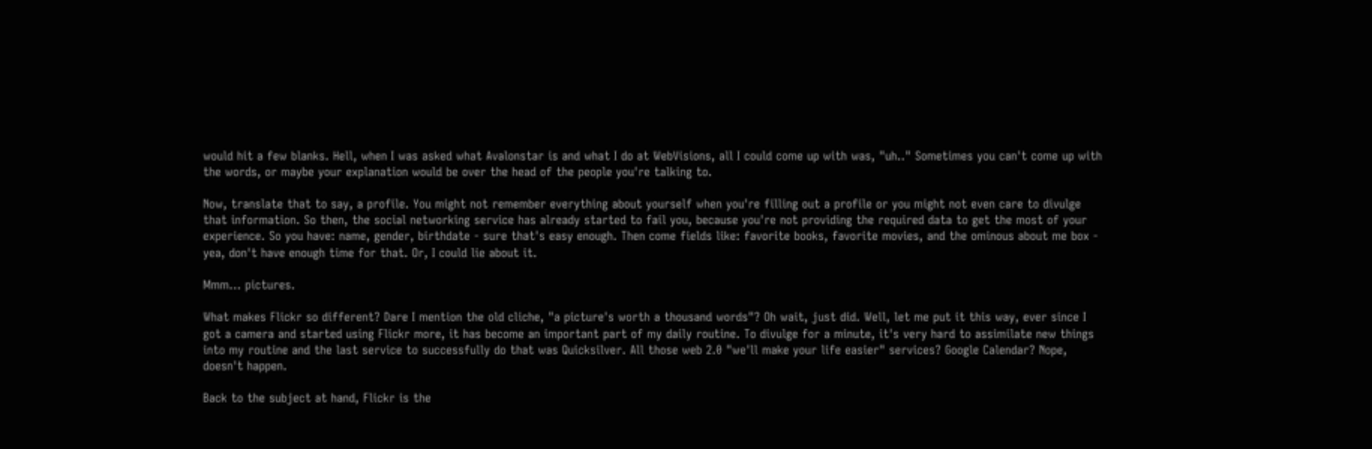would hit a few blanks. Hell, when I was asked what Avalonstar is and what I do at WebVisions, all I could come up with was, "uh.." Sometimes you can't come up with the words, or maybe your explanation would be over the head of the people you're talking to.

Now, translate that to say, a profile. You might not remember everything about yourself when you're filling out a profile or you might not even care to divulge that information. So then, the social networking service has already started to fail you, because you're not providing the required data to get the most of your experience. So you have: name, gender, birthdate - sure that's easy enough. Then come fields like: favorite books, favorite movies, and the ominous about me box - yea, don't have enough time for that. Or, I could lie about it.

Mmm... pictures.

What makes Flickr so different? Dare I mention the old cliche, "a picture's worth a thousand words"? Oh wait, just did. Well, let me put it this way, ever since I got a camera and started using Flickr more, it has become an important part of my daily routine. To divulge for a minute, it's very hard to assimilate new things into my routine and the last service to successfully do that was Quicksilver. All those web 2.0 "we'll make your life easier" services? Google Calendar? Nope, doesn't happen.

Back to the subject at hand, Flickr is the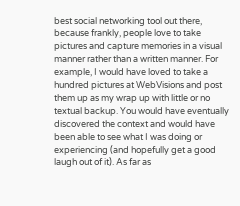best social networking tool out there, because frankly, people love to take pictures and capture memories in a visual manner rather than a written manner. For example, I would have loved to take a hundred pictures at WebVisions and post them up as my wrap up with little or no textual backup. You would have eventually discovered the context and would have been able to see what I was doing or experiencing (and hopefully get a good laugh out of it). As far as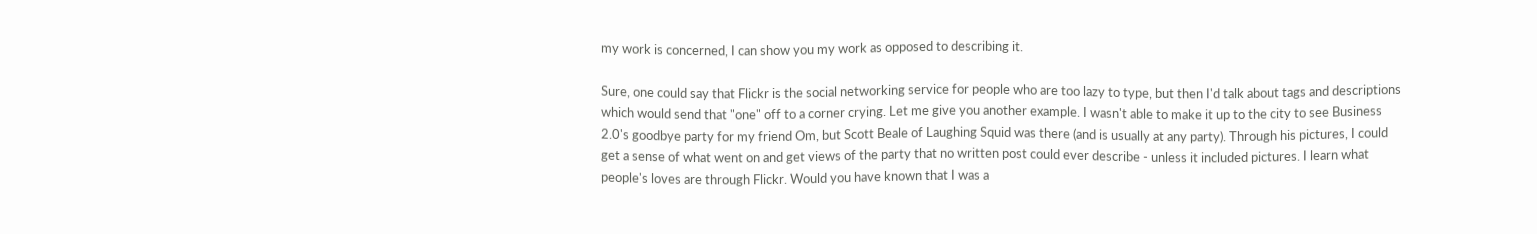my work is concerned, I can show you my work as opposed to describing it.

Sure, one could say that Flickr is the social networking service for people who are too lazy to type, but then I'd talk about tags and descriptions which would send that "one" off to a corner crying. Let me give you another example. I wasn't able to make it up to the city to see Business 2.0's goodbye party for my friend Om, but Scott Beale of Laughing Squid was there (and is usually at any party). Through his pictures, I could get a sense of what went on and get views of the party that no written post could ever describe - unless it included pictures. I learn what people's loves are through Flickr. Would you have known that I was a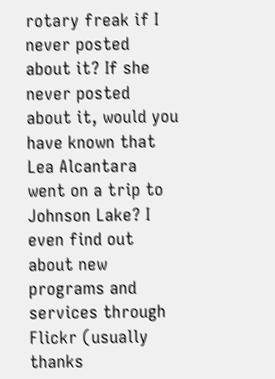rotary freak if I never posted about it? If she never posted about it, would you have known that Lea Alcantara went on a trip to Johnson Lake? I even find out about new programs and services through Flickr (usually thanks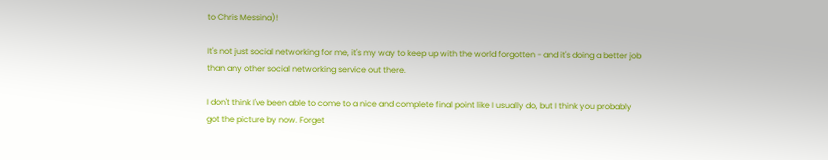to Chris Messina)!

It's not just social networking for me, it's my way to keep up with the world forgotten - and it's doing a better job than any other social networking service out there.

I don't think I've been able to come to a nice and complete final point like I usually do, but I think you probably got the picture by now. Forget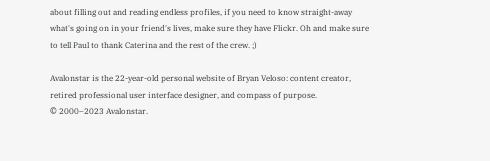about filling out and reading endless profiles, if you need to know straight-away what's going on in your friend's lives, make sure they have Flickr. Oh and make sure to tell Paul to thank Caterina and the rest of the crew. ;)

Avalonstar is the 22-year-old personal website of Bryan Veloso: content creator, retired professional user interface designer, and compass of purpose.
© 2000–2023 Avalonstar.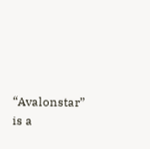“Avalonstar” is a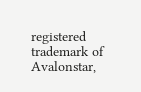registered trademark of Avalonstar,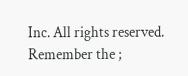Inc. All rights reserved.
Remember the ;